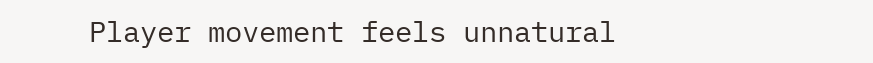Player movement feels unnatural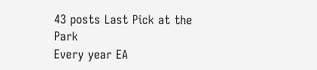43 posts Last Pick at the Park
Every year EA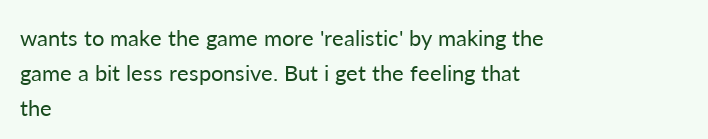wants to make the game more 'realistic' by making the game a bit less responsive. But i get the feeling that the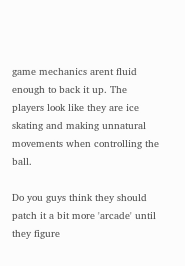game mechanics arent fluid enough to back it up. The players look like they are ice skating and making unnatural movements when controlling the ball.

Do you guys think they should patch it a bit more 'arcade' until they figure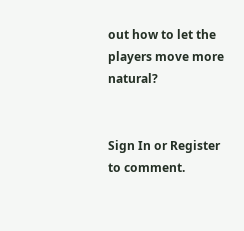out how to let the players move more natural?


Sign In or Register to comment.